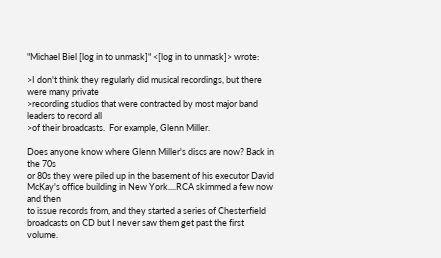"Michael Biel [log in to unmask]" <[log in to unmask]> wrote:

>I don't think they regularly did musical recordings, but there were many private
>recording studios that were contracted by most major band leaders to record all
>of their broadcasts.  For example, Glenn Miller.

Does anyone know where Glenn Miller's discs are now? Back in the 70s
or 80s they were piled up in the basement of his executor David
McKay's office building in New York....RCA skimmed a few now and then
to issue records from, and they started a series of Chesterfield
broadcasts on CD but I never saw them get past the first volume.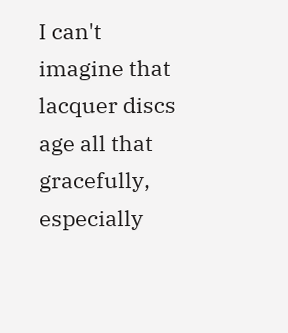I can't imagine that lacquer discs age all that gracefully, especially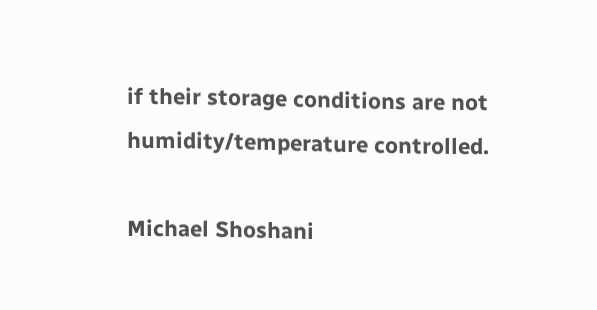if their storage conditions are not humidity/temperature controlled.

Michael Shoshani